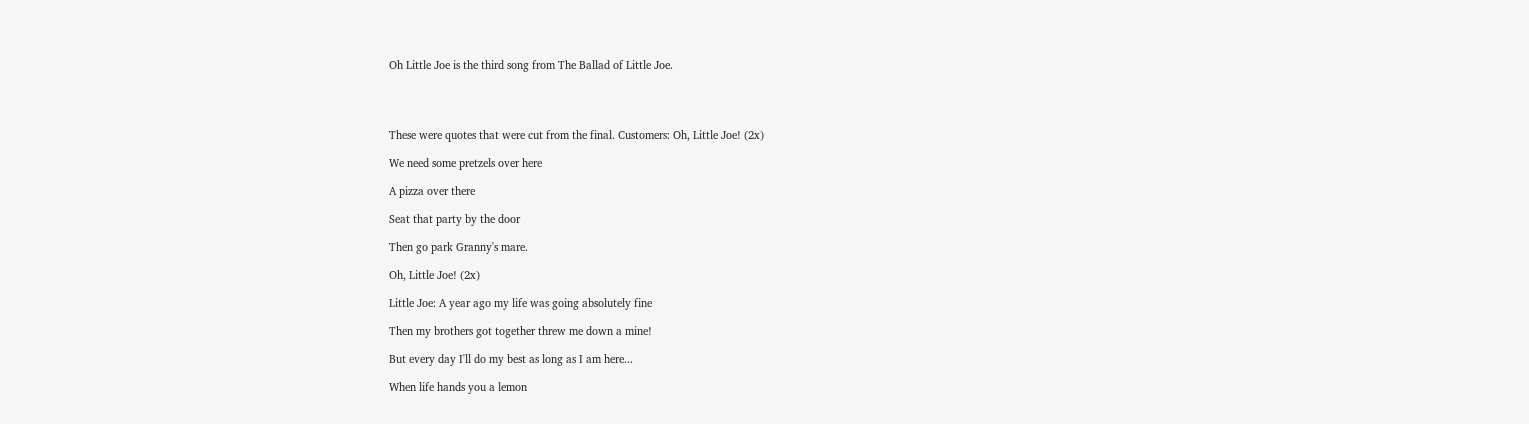Oh Little Joe is the third song from The Ballad of Little Joe.




These were quotes that were cut from the final. Customers: Oh, Little Joe! (2x)

We need some pretzels over here

A pizza over there

Seat that party by the door

Then go park Granny's mare.

Oh, Little Joe! (2x)

Little Joe: A year ago my life was going absolutely fine

Then my brothers got together threw me down a mine!

But every day I'll do my best as long as I am here...

When life hands you a lemon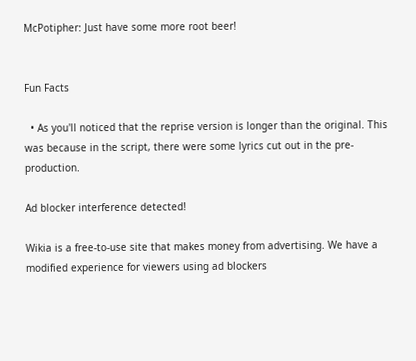McPotipher: Just have some more root beer!


Fun Facts

  • As you'll noticed that the reprise version is longer than the original. This was because in the script, there were some lyrics cut out in the pre-production.

Ad blocker interference detected!

Wikia is a free-to-use site that makes money from advertising. We have a modified experience for viewers using ad blockers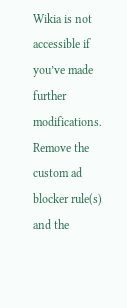Wikia is not accessible if you’ve made further modifications. Remove the custom ad blocker rule(s) and the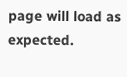page will load as expected.